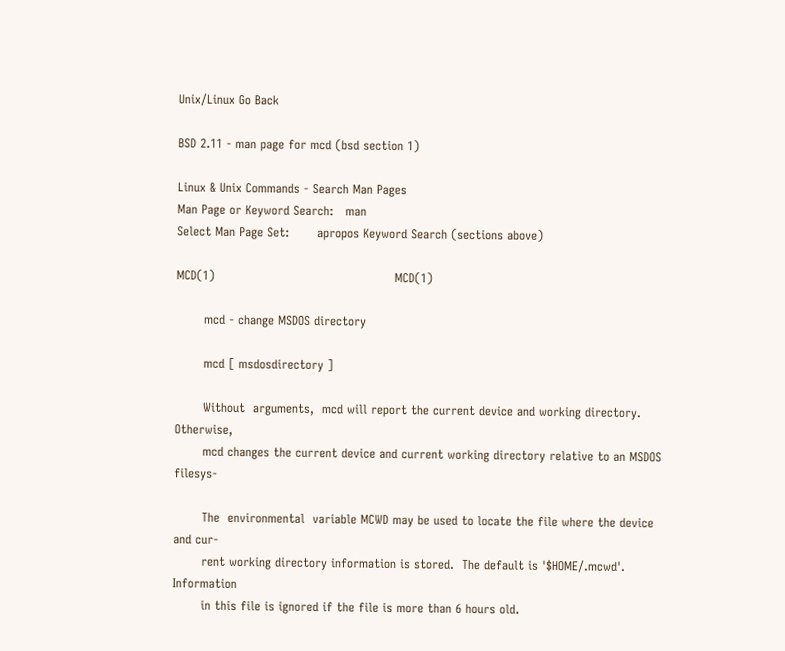Unix/Linux Go Back

BSD 2.11 - man page for mcd (bsd section 1)

Linux & Unix Commands - Search Man Pages
Man Page or Keyword Search:   man
Select Man Page Set:       apropos Keyword Search (sections above)

MCD(1)                                             MCD(1)

       mcd - change MSDOS directory

       mcd [ msdosdirectory ]

       Without  arguments,  mcd will report the current device and working directory.  Otherwise,
       mcd changes the current device and current working directory relative to an MSDOS filesys-

       The  environmental  variable MCWD may be used to locate the file where the device and cur-
       rent working directory information is stored.  The default is '$HOME/.mcwd'.   Information
       in this file is ignored if the file is more than 6 hours old.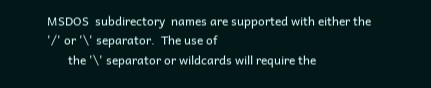MSDOS  subdirectory  names are supported with either the '/' or '\' separator.  The use of
       the '\' separator or wildcards will require the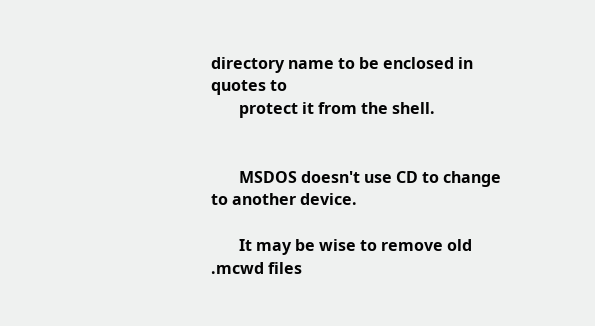directory name to be enclosed in quotes to
       protect it from the shell.


       MSDOS doesn't use CD to change to another device.

       It may be wise to remove old .mcwd files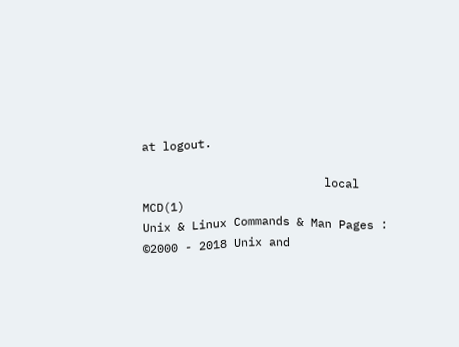at logout.

                          local                    MCD(1)
Unix & Linux Commands & Man Pages : ©2000 - 2018 Unix and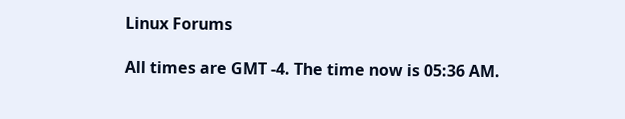Linux Forums

All times are GMT -4. The time now is 05:36 AM.